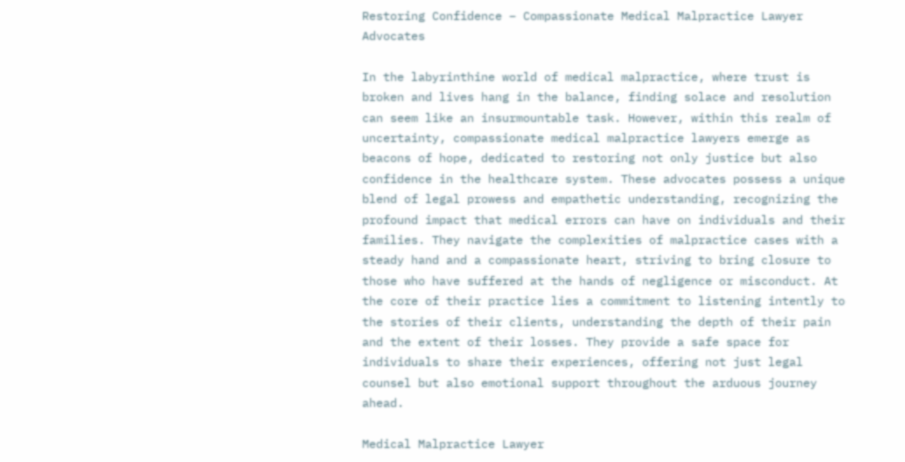Restoring Confidence – Compassionate Medical Malpractice Lawyer Advocates

In the labyrinthine world of medical malpractice, where trust is broken and lives hang in the balance, finding solace and resolution can seem like an insurmountable task. However, within this realm of uncertainty, compassionate medical malpractice lawyers emerge as beacons of hope, dedicated to restoring not only justice but also confidence in the healthcare system. These advocates possess a unique blend of legal prowess and empathetic understanding, recognizing the profound impact that medical errors can have on individuals and their families. They navigate the complexities of malpractice cases with a steady hand and a compassionate heart, striving to bring closure to those who have suffered at the hands of negligence or misconduct. At the core of their practice lies a commitment to listening intently to the stories of their clients, understanding the depth of their pain and the extent of their losses. They provide a safe space for individuals to share their experiences, offering not just legal counsel but also emotional support throughout the arduous journey ahead.

Medical Malpractice Lawyer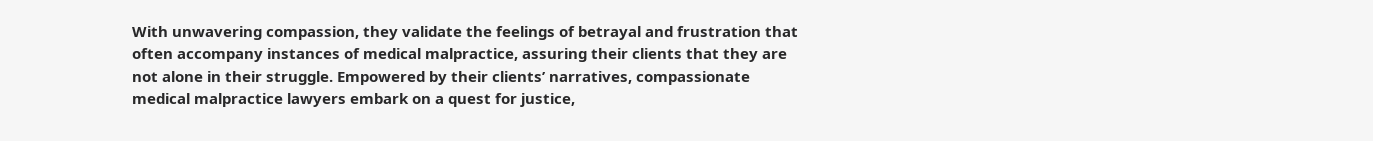With unwavering compassion, they validate the feelings of betrayal and frustration that often accompany instances of medical malpractice, assuring their clients that they are not alone in their struggle. Empowered by their clients’ narratives, compassionate medical malpractice lawyers embark on a quest for justice,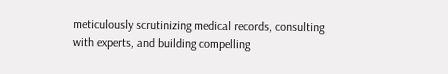meticulously scrutinizing medical records, consulting with experts, and building compelling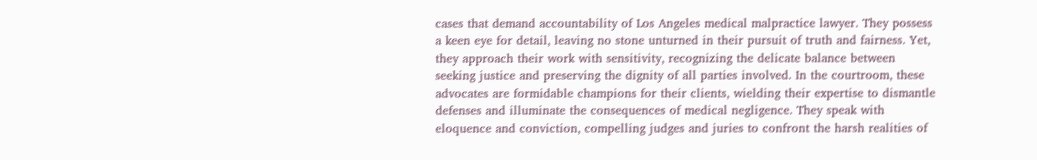cases that demand accountability of Los Angeles medical malpractice lawyer. They possess a keen eye for detail, leaving no stone unturned in their pursuit of truth and fairness. Yet, they approach their work with sensitivity, recognizing the delicate balance between seeking justice and preserving the dignity of all parties involved. In the courtroom, these advocates are formidable champions for their clients, wielding their expertise to dismantle defenses and illuminate the consequences of medical negligence. They speak with eloquence and conviction, compelling judges and juries to confront the harsh realities of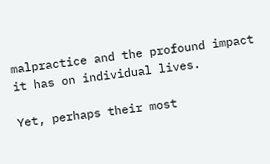malpractice and the profound impact it has on individual lives.

Yet, perhaps their most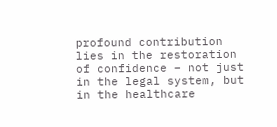profound contribution lies in the restoration of confidence – not just in the legal system, but in the healthcare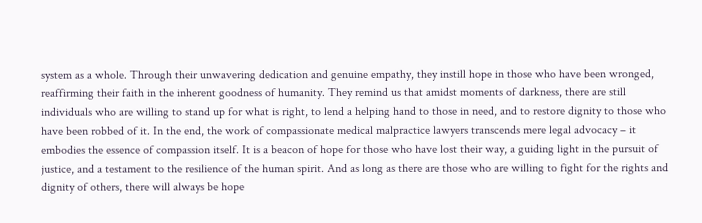system as a whole. Through their unwavering dedication and genuine empathy, they instill hope in those who have been wronged, reaffirming their faith in the inherent goodness of humanity. They remind us that amidst moments of darkness, there are still individuals who are willing to stand up for what is right, to lend a helping hand to those in need, and to restore dignity to those who have been robbed of it. In the end, the work of compassionate medical malpractice lawyers transcends mere legal advocacy – it embodies the essence of compassion itself. It is a beacon of hope for those who have lost their way, a guiding light in the pursuit of justice, and a testament to the resilience of the human spirit. And as long as there are those who are willing to fight for the rights and dignity of others, there will always be hope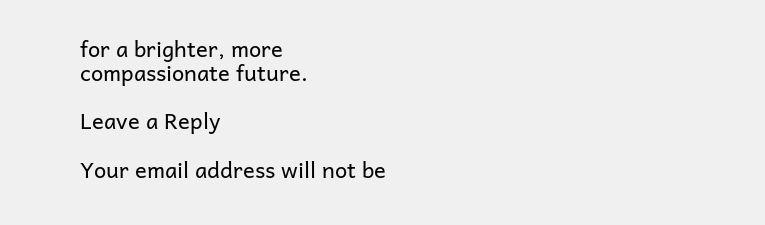for a brighter, more compassionate future.

Leave a Reply

Your email address will not be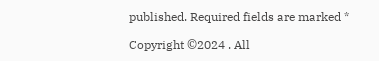published. Required fields are marked *

Copyright ©2024 . All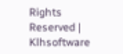Rights Reserved | Klhsoftware